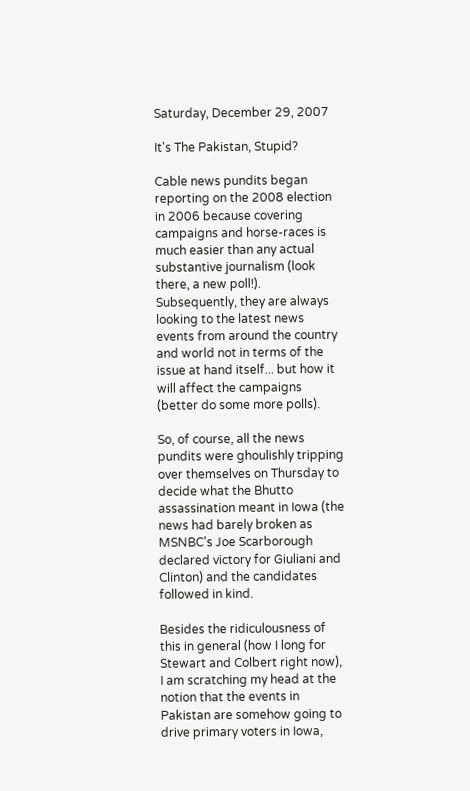Saturday, December 29, 2007

It's The Pakistan, Stupid?

Cable news pundits began reporting on the 2008 election in 2006 because covering campaigns and horse-races is much easier than any actual substantive journalism (look there, a new poll!). Subsequently, they are always looking to the latest news events from around the country and world not in terms of the issue at hand itself... but how it will affect the campaigns (better do some more polls).

So, of course, all the news pundits were ghoulishly tripping over themselves on Thursday to decide what the Bhutto assassination meant in Iowa (the news had barely broken as MSNBC's Joe Scarborough declared victory for Giuliani and Clinton) and the candidates followed in kind.

Besides the ridiculousness of this in general (how I long for Stewart and Colbert right now), I am scratching my head at the notion that the events in Pakistan are somehow going to drive primary voters in Iowa,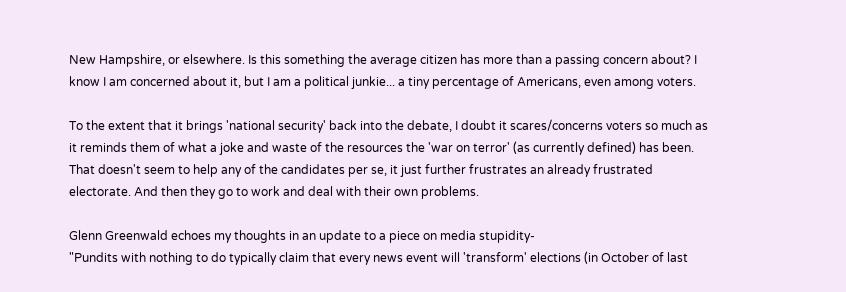New Hampshire, or elsewhere. Is this something the average citizen has more than a passing concern about? I know I am concerned about it, but I am a political junkie... a tiny percentage of Americans, even among voters.

To the extent that it brings 'national security' back into the debate, I doubt it scares/concerns voters so much as it reminds them of what a joke and waste of the resources the 'war on terror' (as currently defined) has been. That doesn't seem to help any of the candidates per se, it just further frustrates an already frustrated electorate. And then they go to work and deal with their own problems.

Glenn Greenwald echoes my thoughts in an update to a piece on media stupidity-
"Pundits with nothing to do typically claim that every news event will 'transform' elections (in October of last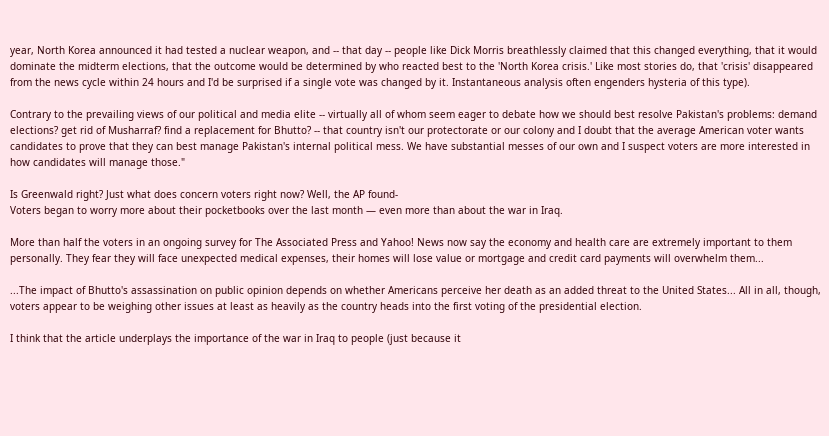year, North Korea announced it had tested a nuclear weapon, and -- that day -- people like Dick Morris breathlessly claimed that this changed everything, that it would dominate the midterm elections, that the outcome would be determined by who reacted best to the 'North Korea crisis.' Like most stories do, that 'crisis' disappeared from the news cycle within 24 hours and I'd be surprised if a single vote was changed by it. Instantaneous analysis often engenders hysteria of this type).

Contrary to the prevailing views of our political and media elite -- virtually all of whom seem eager to debate how we should best resolve Pakistan's problems: demand elections? get rid of Musharraf? find a replacement for Bhutto? -- that country isn't our protectorate or our colony and I doubt that the average American voter wants candidates to prove that they can best manage Pakistan's internal political mess. We have substantial messes of our own and I suspect voters are more interested in how candidates will manage those."

Is Greenwald right? Just what does concern voters right now? Well, the AP found-
Voters began to worry more about their pocketbooks over the last month — even more than about the war in Iraq.

More than half the voters in an ongoing survey for The Associated Press and Yahoo! News now say the economy and health care are extremely important to them personally. They fear they will face unexpected medical expenses, their homes will lose value or mortgage and credit card payments will overwhelm them...

...The impact of Bhutto's assassination on public opinion depends on whether Americans perceive her death as an added threat to the United States... All in all, though, voters appear to be weighing other issues at least as heavily as the country heads into the first voting of the presidential election.

I think that the article underplays the importance of the war in Iraq to people (just because it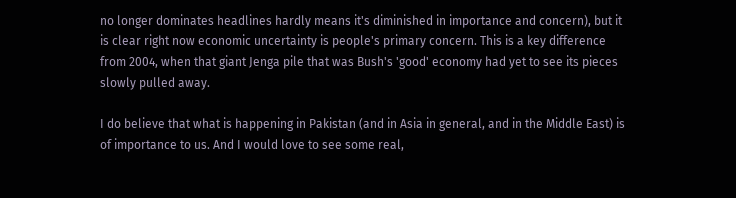no longer dominates headlines hardly means it's diminished in importance and concern), but it is clear right now economic uncertainty is people's primary concern. This is a key difference from 2004, when that giant Jenga pile that was Bush's 'good' economy had yet to see its pieces slowly pulled away.

I do believe that what is happening in Pakistan (and in Asia in general, and in the Middle East) is of importance to us. And I would love to see some real,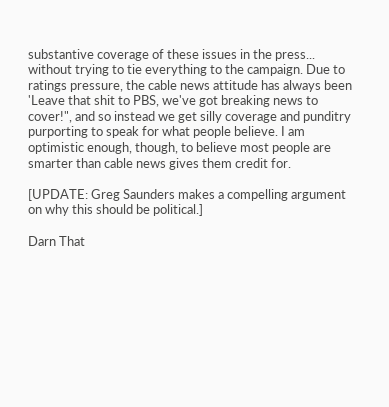substantive coverage of these issues in the press... without trying to tie everything to the campaign. Due to ratings pressure, the cable news attitude has always been 'Leave that shit to PBS, we've got breaking news to cover!", and so instead we get silly coverage and punditry purporting to speak for what people believe. I am optimistic enough, though, to believe most people are smarter than cable news gives them credit for.

[UPDATE: Greg Saunders makes a compelling argument on why this should be political.]

Darn That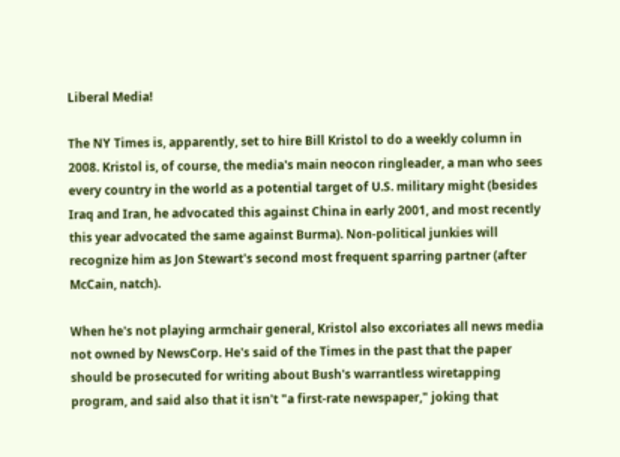Liberal Media!

The NY Times is, apparently, set to hire Bill Kristol to do a weekly column in 2008. Kristol is, of course, the media's main neocon ringleader, a man who sees every country in the world as a potential target of U.S. military might (besides Iraq and Iran, he advocated this against China in early 2001, and most recently this year advocated the same against Burma). Non-political junkies will recognize him as Jon Stewart's second most frequent sparring partner (after McCain, natch).

When he's not playing armchair general, Kristol also excoriates all news media not owned by NewsCorp. He's said of the Times in the past that the paper should be prosecuted for writing about Bush's warrantless wiretapping program, and said also that it isn't "a first-rate newspaper," joking that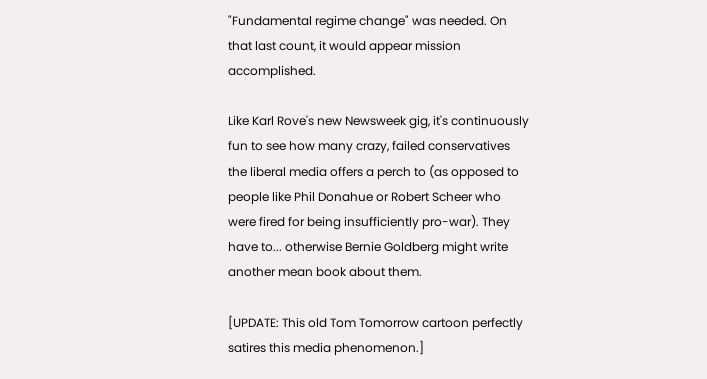"Fundamental regime change" was needed. On that last count, it would appear mission accomplished.

Like Karl Rove's new Newsweek gig, it's continuously fun to see how many crazy, failed conservatives the liberal media offers a perch to (as opposed to people like Phil Donahue or Robert Scheer who were fired for being insufficiently pro-war). They have to... otherwise Bernie Goldberg might write another mean book about them.

[UPDATE: This old Tom Tomorrow cartoon perfectly satires this media phenomenon.]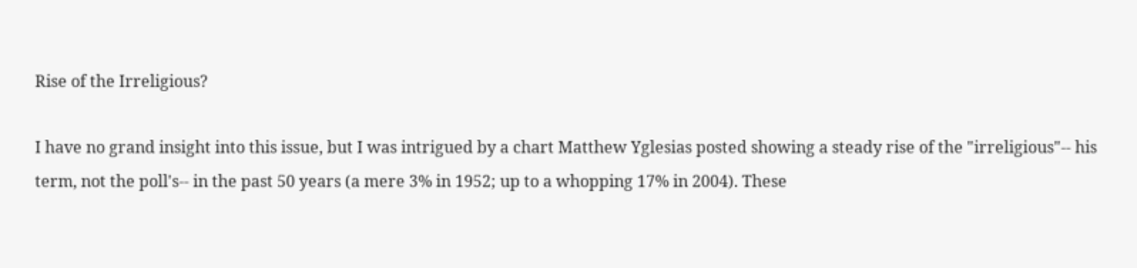Rise of the Irreligious?

I have no grand insight into this issue, but I was intrigued by a chart Matthew Yglesias posted showing a steady rise of the "irreligious"-- his term, not the poll's-- in the past 50 years (a mere 3% in 1952; up to a whopping 17% in 2004). These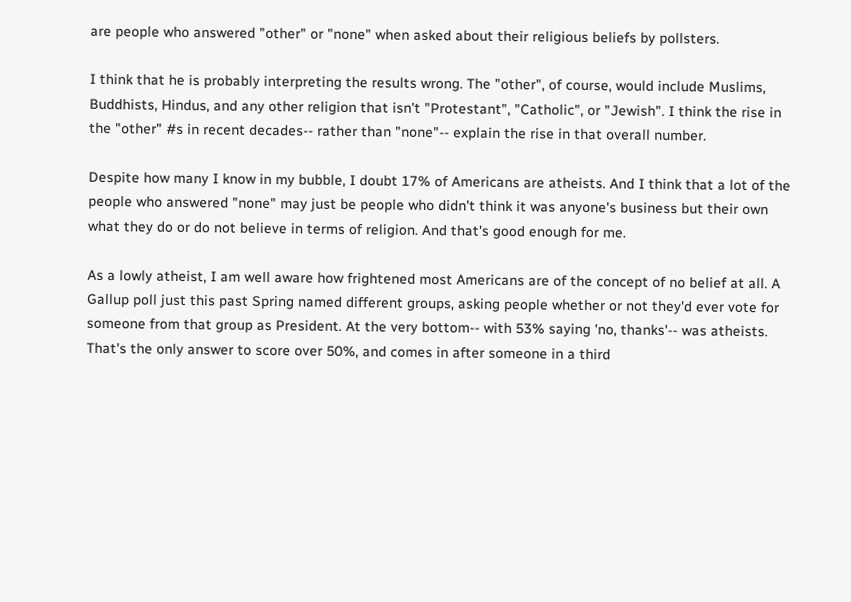are people who answered "other" or "none" when asked about their religious beliefs by pollsters.

I think that he is probably interpreting the results wrong. The "other", of course, would include Muslims, Buddhists, Hindus, and any other religion that isn't "Protestant", "Catholic", or "Jewish". I think the rise in the "other" #s in recent decades-- rather than "none"-- explain the rise in that overall number.

Despite how many I know in my bubble, I doubt 17% of Americans are atheists. And I think that a lot of the people who answered "none" may just be people who didn't think it was anyone's business but their own what they do or do not believe in terms of religion. And that's good enough for me.

As a lowly atheist, I am well aware how frightened most Americans are of the concept of no belief at all. A Gallup poll just this past Spring named different groups, asking people whether or not they'd ever vote for someone from that group as President. At the very bottom-- with 53% saying 'no, thanks'-- was atheists. That's the only answer to score over 50%, and comes in after someone in a third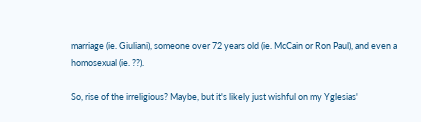marriage (ie. Giuliani), someone over 72 years old (ie. McCain or Ron Paul), and even a homosexual (ie. ??).

So, rise of the irreligious? Maybe, but it's likely just wishful on my Yglesias'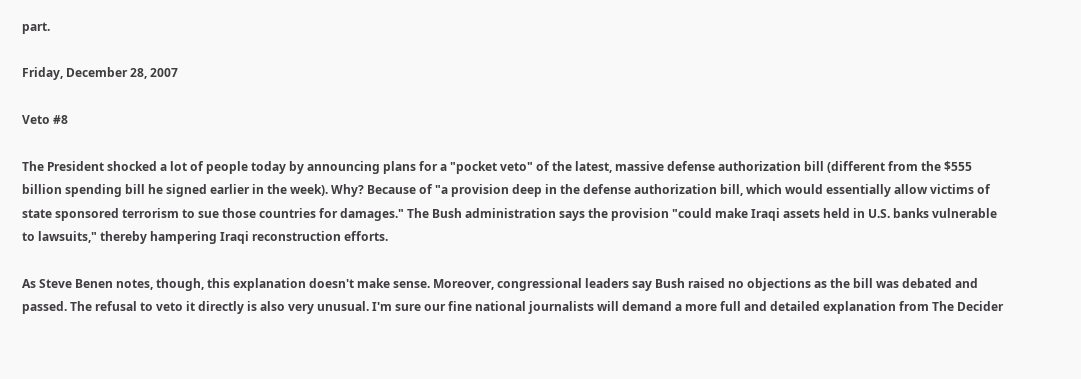part.

Friday, December 28, 2007

Veto #8

The President shocked a lot of people today by announcing plans for a "pocket veto" of the latest, massive defense authorization bill (different from the $555 billion spending bill he signed earlier in the week). Why? Because of "a provision deep in the defense authorization bill, which would essentially allow victims of state sponsored terrorism to sue those countries for damages." The Bush administration says the provision "could make Iraqi assets held in U.S. banks vulnerable to lawsuits," thereby hampering Iraqi reconstruction efforts.

As Steve Benen notes, though, this explanation doesn't make sense. Moreover, congressional leaders say Bush raised no objections as the bill was debated and passed. The refusal to veto it directly is also very unusual. I'm sure our fine national journalists will demand a more full and detailed explanation from The Decider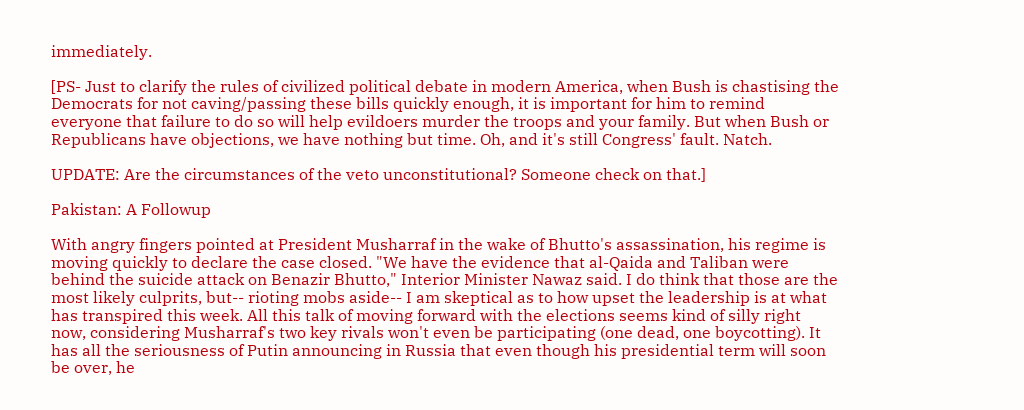immediately.

[PS- Just to clarify the rules of civilized political debate in modern America, when Bush is chastising the Democrats for not caving/passing these bills quickly enough, it is important for him to remind everyone that failure to do so will help evildoers murder the troops and your family. But when Bush or Republicans have objections, we have nothing but time. Oh, and it's still Congress' fault. Natch.

UPDATE: Are the circumstances of the veto unconstitutional? Someone check on that.]

Pakistan: A Followup

With angry fingers pointed at President Musharraf in the wake of Bhutto's assassination, his regime is moving quickly to declare the case closed. "We have the evidence that al-Qaida and Taliban were behind the suicide attack on Benazir Bhutto," Interior Minister Nawaz said. I do think that those are the most likely culprits, but-- rioting mobs aside-- I am skeptical as to how upset the leadership is at what has transpired this week. All this talk of moving forward with the elections seems kind of silly right now, considering Musharraf's two key rivals won't even be participating (one dead, one boycotting). It has all the seriousness of Putin announcing in Russia that even though his presidential term will soon be over, he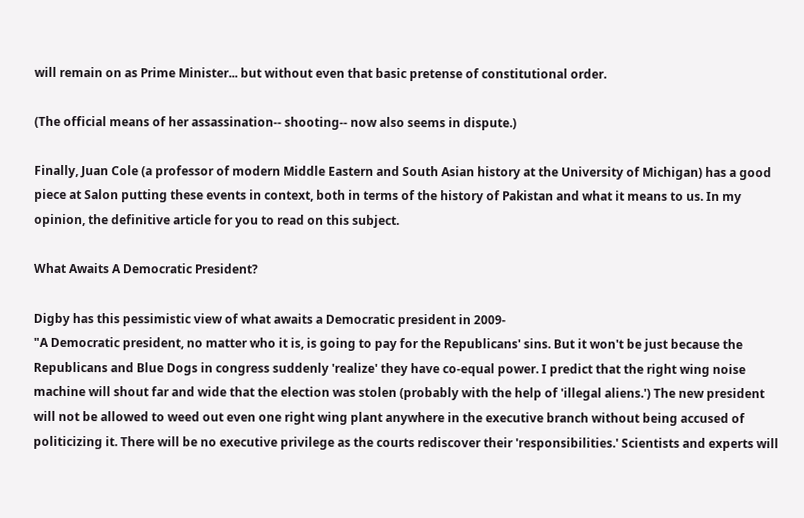will remain on as Prime Minister... but without even that basic pretense of constitutional order.

(The official means of her assassination-- shooting-- now also seems in dispute.)

Finally, Juan Cole (a professor of modern Middle Eastern and South Asian history at the University of Michigan) has a good piece at Salon putting these events in context, both in terms of the history of Pakistan and what it means to us. In my opinion, the definitive article for you to read on this subject.

What Awaits A Democratic President?

Digby has this pessimistic view of what awaits a Democratic president in 2009-
"A Democratic president, no matter who it is, is going to pay for the Republicans' sins. But it won't be just because the Republicans and Blue Dogs in congress suddenly 'realize' they have co-equal power. I predict that the right wing noise machine will shout far and wide that the election was stolen (probably with the help of 'illegal aliens.') The new president will not be allowed to weed out even one right wing plant anywhere in the executive branch without being accused of politicizing it. There will be no executive privilege as the courts rediscover their 'responsibilities.' Scientists and experts will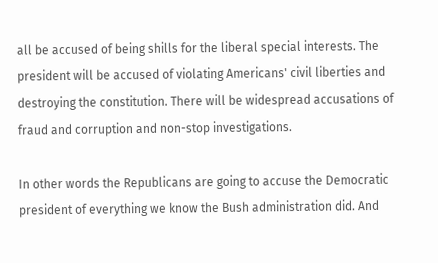all be accused of being shills for the liberal special interests. The president will be accused of violating Americans' civil liberties and destroying the constitution. There will be widespread accusations of fraud and corruption and non-stop investigations.

In other words the Republicans are going to accuse the Democratic president of everything we know the Bush administration did. And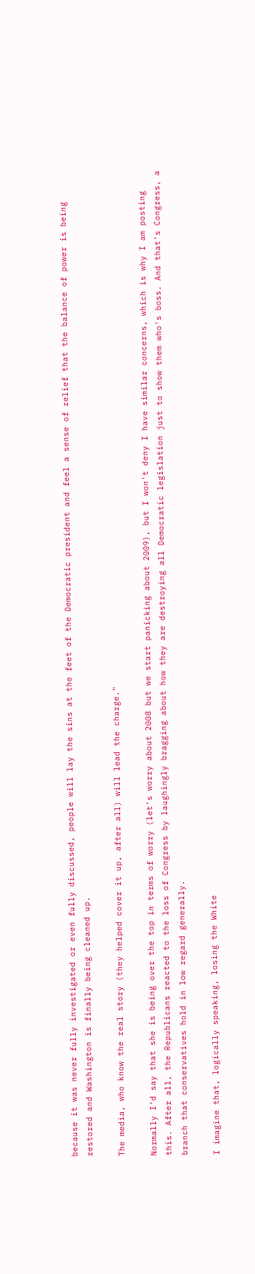because it was never fully investigated or even fully discussed, people will lay the sins at the feet of the Democratic president and feel a sense of relief that the balance of power is being restored and Washington is finally being cleaned up.

The media, who know the real story (they helped cover it up, after all) will lead the charge."

Normally I'd say that she is being over the top in terms of worry (let's worry about 2008 but we start panicking about 2009), but I won't deny I have similar concerns, which is why I am posting this. After all, the Republicans reacted to the loss of Congress by laughingly bragging about how they are destroying all Democratic legislation just to show them who's boss. And that's Congress, a branch that conservatives hold in low regard generally.

I imagine that, logically speaking, losing the White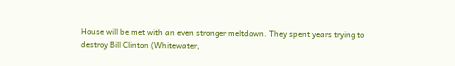House will be met with an even stronger meltdown. They spent years trying to destroy Bill Clinton (Whitewater,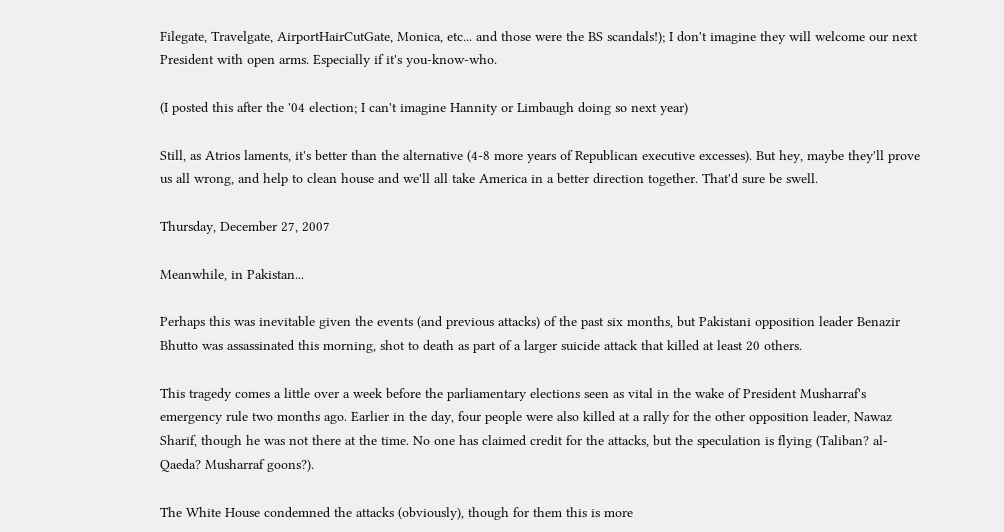Filegate, Travelgate, AirportHairCutGate, Monica, etc... and those were the BS scandals!); I don't imagine they will welcome our next President with open arms. Especially if it's you-know-who.

(I posted this after the '04 election; I can't imagine Hannity or Limbaugh doing so next year)

Still, as Atrios laments, it's better than the alternative (4-8 more years of Republican executive excesses). But hey, maybe they'll prove us all wrong, and help to clean house and we'll all take America in a better direction together. That'd sure be swell.

Thursday, December 27, 2007

Meanwhile, in Pakistan...

Perhaps this was inevitable given the events (and previous attacks) of the past six months, but Pakistani opposition leader Benazir Bhutto was assassinated this morning, shot to death as part of a larger suicide attack that killed at least 20 others.

This tragedy comes a little over a week before the parliamentary elections seen as vital in the wake of President Musharraf's emergency rule two months ago. Earlier in the day, four people were also killed at a rally for the other opposition leader, Nawaz Sharif, though he was not there at the time. No one has claimed credit for the attacks, but the speculation is flying (Taliban? al-Qaeda? Musharraf goons?).

The White House condemned the attacks (obviously), though for them this is more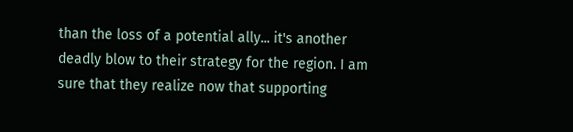than the loss of a potential ally... it's another deadly blow to their strategy for the region. I am sure that they realize now that supporting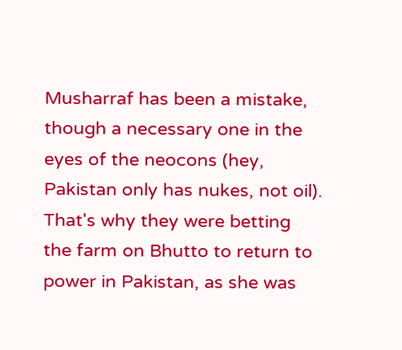Musharraf has been a mistake, though a necessary one in the eyes of the neocons (hey, Pakistan only has nukes, not oil). That's why they were betting the farm on Bhutto to return to power in Pakistan, as she was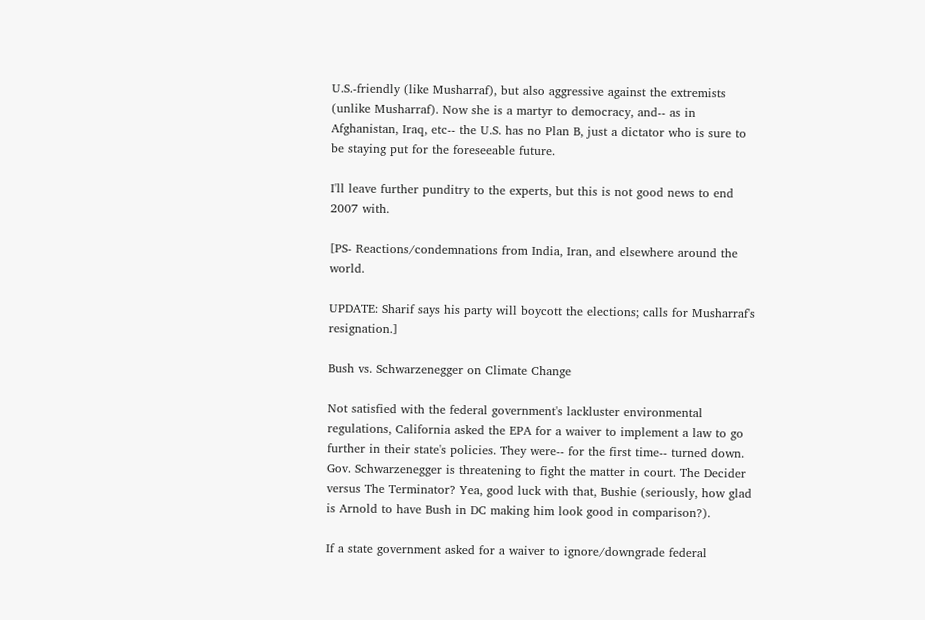U.S.-friendly (like Musharraf), but also aggressive against the extremists (unlike Musharraf). Now she is a martyr to democracy, and-- as in Afghanistan, Iraq, etc-- the U.S. has no Plan B, just a dictator who is sure to be staying put for the foreseeable future.

I'll leave further punditry to the experts, but this is not good news to end 2007 with.

[PS- Reactions/condemnations from India, Iran, and elsewhere around the world.

UPDATE: Sharif says his party will boycott the elections; calls for Musharraf's resignation.]

Bush vs. Schwarzenegger on Climate Change

Not satisfied with the federal government's lackluster environmental regulations, California asked the EPA for a waiver to implement a law to go further in their state's policies. They were-- for the first time-- turned down. Gov. Schwarzenegger is threatening to fight the matter in court. The Decider versus The Terminator? Yea, good luck with that, Bushie (seriously, how glad is Arnold to have Bush in DC making him look good in comparison?).

If a state government asked for a waiver to ignore/downgrade federal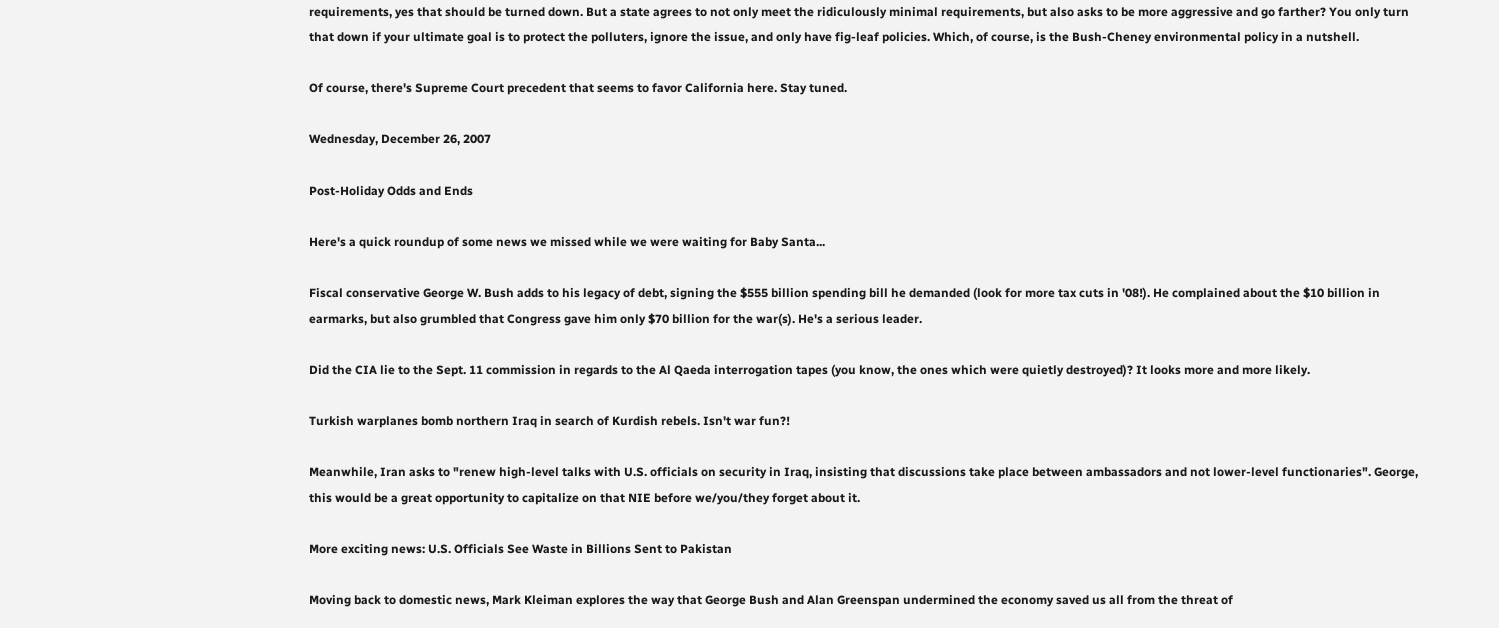requirements, yes that should be turned down. But a state agrees to not only meet the ridiculously minimal requirements, but also asks to be more aggressive and go farther? You only turn that down if your ultimate goal is to protect the polluters, ignore the issue, and only have fig-leaf policies. Which, of course, is the Bush-Cheney environmental policy in a nutshell.

Of course, there's Supreme Court precedent that seems to favor California here. Stay tuned.

Wednesday, December 26, 2007

Post-Holiday Odds and Ends

Here's a quick roundup of some news we missed while we were waiting for Baby Santa...

Fiscal conservative George W. Bush adds to his legacy of debt, signing the $555 billion spending bill he demanded (look for more tax cuts in '08!). He complained about the $10 billion in earmarks, but also grumbled that Congress gave him only $70 billion for the war(s). He's a serious leader.

Did the CIA lie to the Sept. 11 commission in regards to the Al Qaeda interrogation tapes (you know, the ones which were quietly destroyed)? It looks more and more likely.

Turkish warplanes bomb northern Iraq in search of Kurdish rebels. Isn't war fun?!

Meanwhile, Iran asks to "renew high-level talks with U.S. officials on security in Iraq, insisting that discussions take place between ambassadors and not lower-level functionaries". George, this would be a great opportunity to capitalize on that NIE before we/you/they forget about it.

More exciting news: U.S. Officials See Waste in Billions Sent to Pakistan

Moving back to domestic news, Mark Kleiman explores the way that George Bush and Alan Greenspan undermined the economy saved us all from the threat of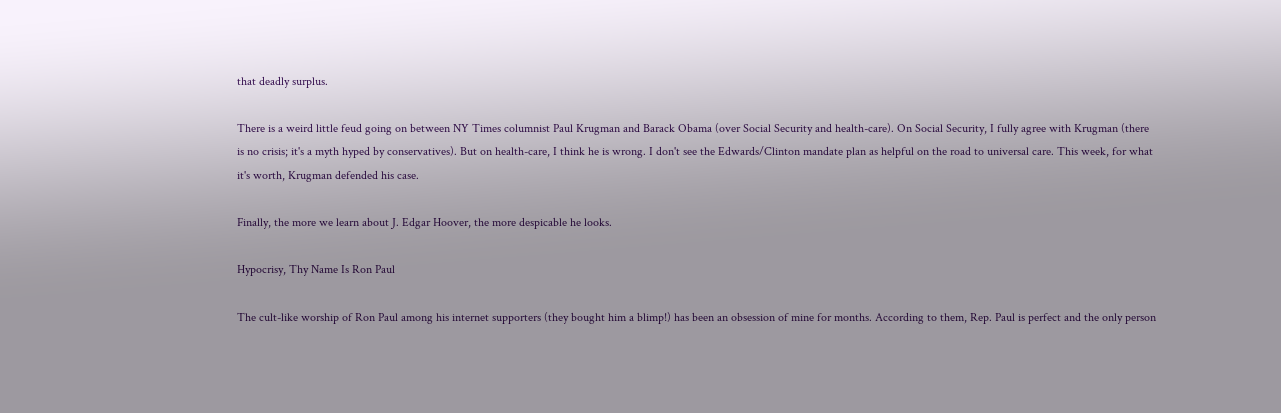that deadly surplus.

There is a weird little feud going on between NY Times columnist Paul Krugman and Barack Obama (over Social Security and health-care). On Social Security, I fully agree with Krugman (there is no crisis; it's a myth hyped by conservatives). But on health-care, I think he is wrong. I don't see the Edwards/Clinton mandate plan as helpful on the road to universal care. This week, for what it's worth, Krugman defended his case.

Finally, the more we learn about J. Edgar Hoover, the more despicable he looks.

Hypocrisy, Thy Name Is Ron Paul

The cult-like worship of Ron Paul among his internet supporters (they bought him a blimp!) has been an obsession of mine for months. According to them, Rep. Paul is perfect and the only person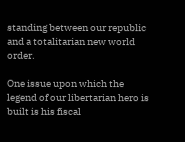standing between our republic and a totalitarian new world order.

One issue upon which the legend of our libertarian hero is built is his fiscal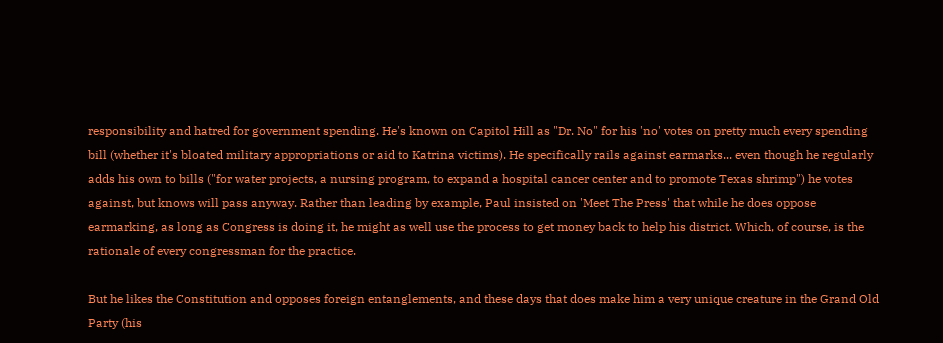responsibility and hatred for government spending. He's known on Capitol Hill as "Dr. No" for his 'no' votes on pretty much every spending bill (whether it's bloated military appropriations or aid to Katrina victims). He specifically rails against earmarks... even though he regularly adds his own to bills ("for water projects, a nursing program, to expand a hospital cancer center and to promote Texas shrimp") he votes against, but knows will pass anyway. Rather than leading by example, Paul insisted on 'Meet The Press' that while he does oppose earmarking, as long as Congress is doing it, he might as well use the process to get money back to help his district. Which, of course, is the rationale of every congressman for the practice.

But he likes the Constitution and opposes foreign entanglements, and these days that does make him a very unique creature in the Grand Old Party (his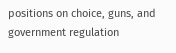positions on choice, guns, and government regulation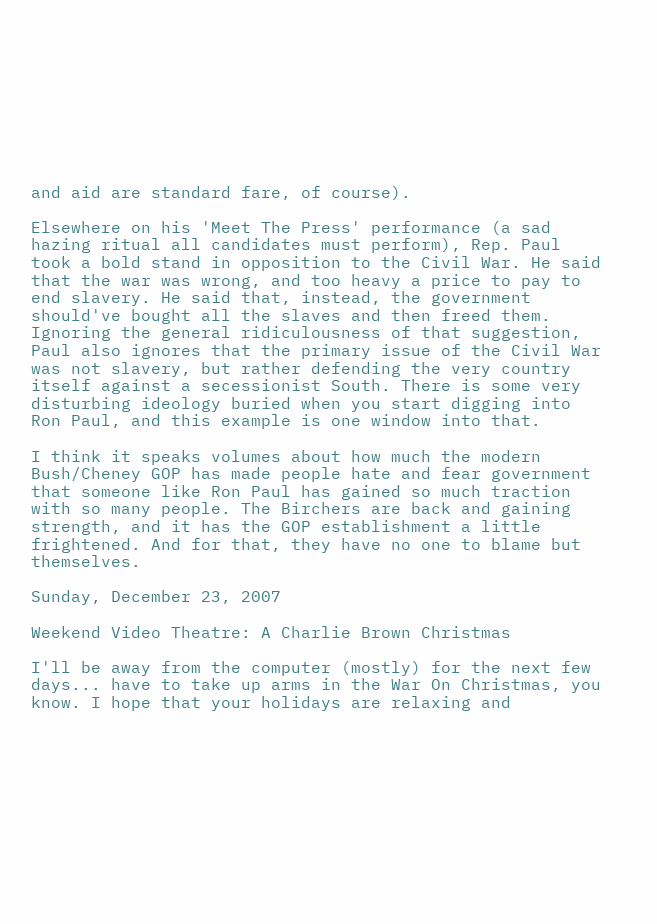and aid are standard fare, of course).

Elsewhere on his 'Meet The Press' performance (a sad hazing ritual all candidates must perform), Rep. Paul took a bold stand in opposition to the Civil War. He said that the war was wrong, and too heavy a price to pay to end slavery. He said that, instead, the government should've bought all the slaves and then freed them. Ignoring the general ridiculousness of that suggestion, Paul also ignores that the primary issue of the Civil War was not slavery, but rather defending the very country itself against a secessionist South. There is some very disturbing ideology buried when you start digging into Ron Paul, and this example is one window into that.

I think it speaks volumes about how much the modern Bush/Cheney GOP has made people hate and fear government that someone like Ron Paul has gained so much traction with so many people. The Birchers are back and gaining strength, and it has the GOP establishment a little frightened. And for that, they have no one to blame but themselves.

Sunday, December 23, 2007

Weekend Video Theatre: A Charlie Brown Christmas

I'll be away from the computer (mostly) for the next few days... have to take up arms in the War On Christmas, you know. I hope that your holidays are relaxing and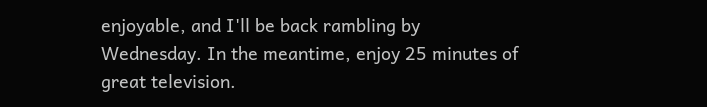enjoyable, and I'll be back rambling by Wednesday. In the meantime, enjoy 25 minutes of great television.